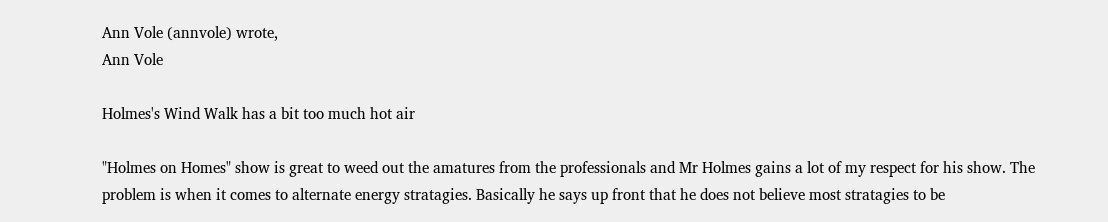Ann Vole (annvole) wrote,
Ann Vole

Holmes's Wind Walk has a bit too much hot air

"Holmes on Homes" show is great to weed out the amatures from the professionals and Mr Holmes gains a lot of my respect for his show. The problem is when it comes to alternate energy stratagies. Basically he says up front that he does not believe most stratagies to be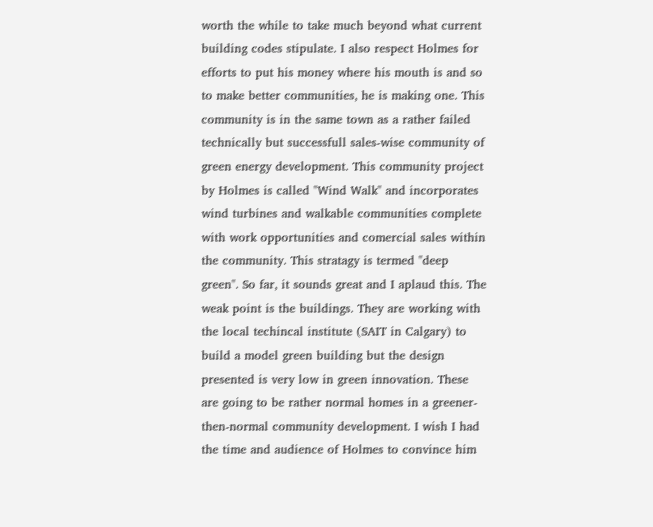worth the while to take much beyond what current building codes stipulate. I also respect Holmes for efforts to put his money where his mouth is and so to make better communities, he is making one. This community is in the same town as a rather failed technically but successfull sales-wise community of green energy development. This community project by Holmes is called "Wind Walk" and incorporates wind turbines and walkable communities complete with work opportunities and comercial sales within the community. This stratagy is termed "deep green". So far, it sounds great and I aplaud this. The weak point is the buildings. They are working with the local techincal institute (SAIT in Calgary) to build a model green building but the design presented is very low in green innovation. These are going to be rather normal homes in a greener-then-normal community development. I wish I had the time and audience of Holmes to convince him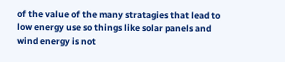of the value of the many stratagies that lead to low energy use so things like solar panels and wind energy is not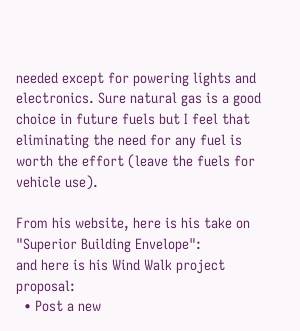needed except for powering lights and electronics. Sure natural gas is a good choice in future fuels but I feel that eliminating the need for any fuel is worth the effort (leave the fuels for vehicle use).

From his website, here is his take on "Superior Building Envelope":
and here is his Wind Walk project proposal:
  • Post a new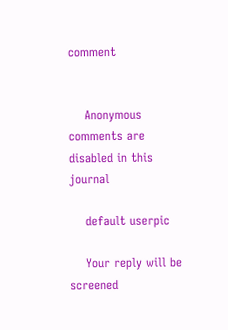comment


    Anonymous comments are disabled in this journal

    default userpic

    Your reply will be screened